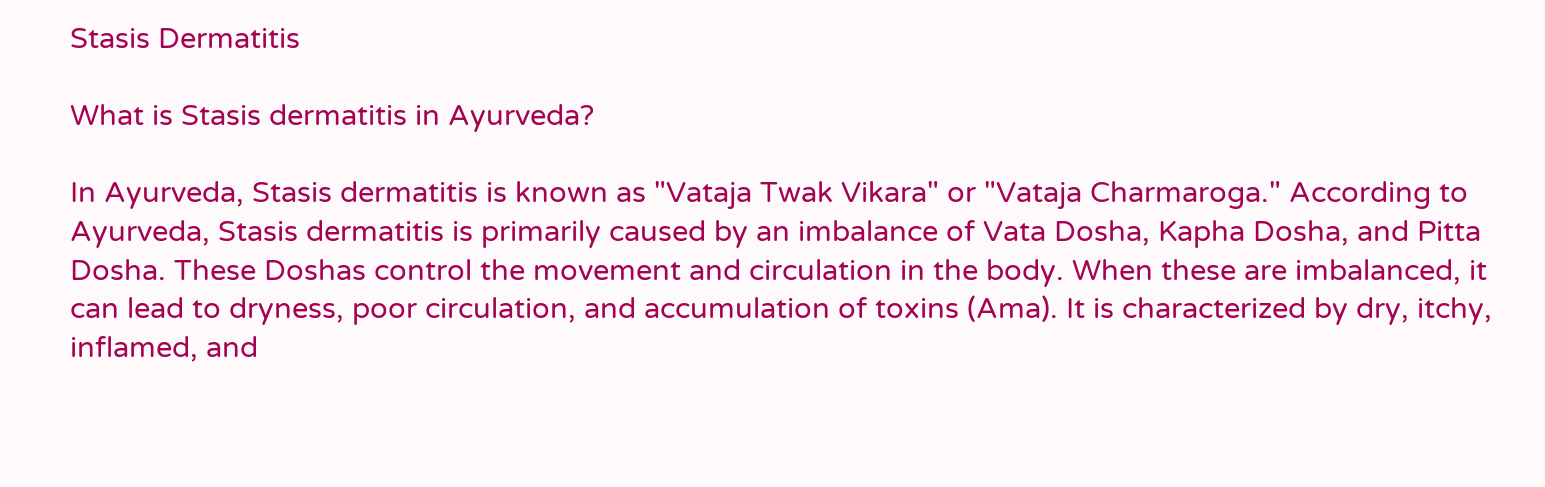Stasis Dermatitis

What is Stasis dermatitis in Ayurveda?

In Ayurveda, Stasis dermatitis is known as "Vataja Twak Vikara" or "Vataja Charmaroga." According to Ayurveda, Stasis dermatitis is primarily caused by an imbalance of Vata Dosha, Kapha Dosha, and Pitta Dosha. These Doshas control the movement and circulation in the body. When these are imbalanced, it can lead to dryness, poor circulation, and accumulation of toxins (Ama). It is characterized by dry, itchy, inflamed, and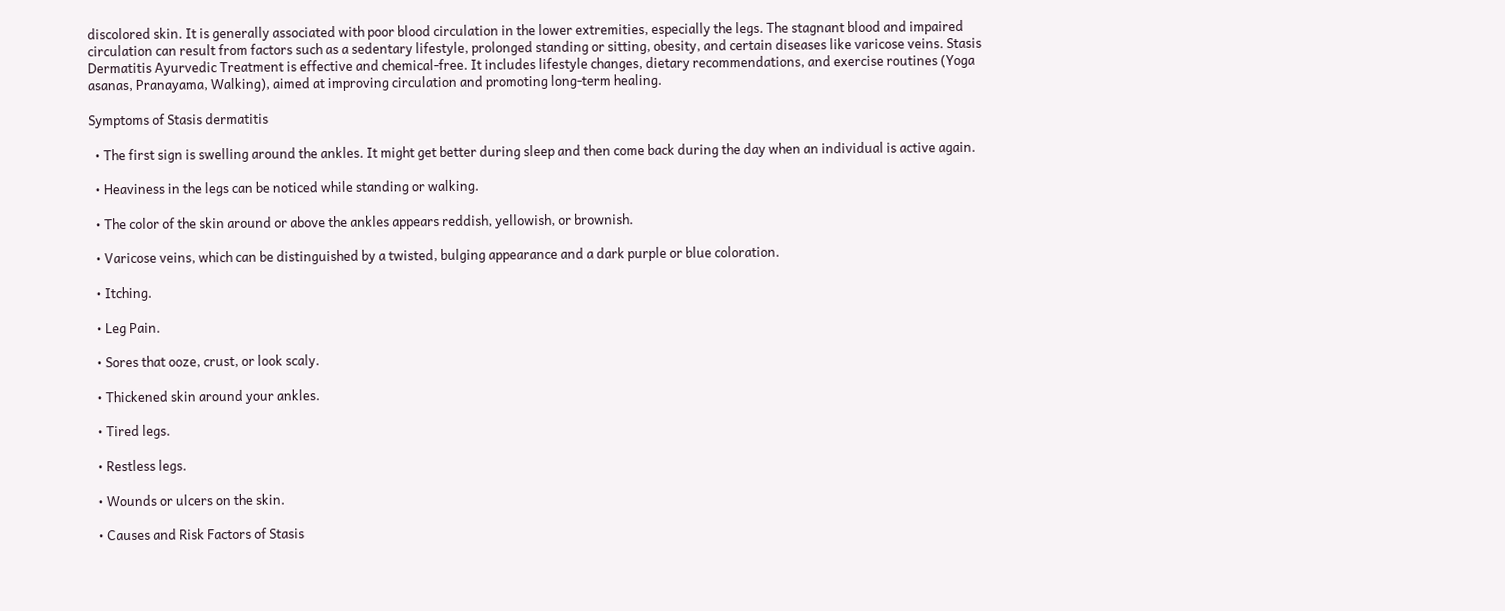discolored skin. It is generally associated with poor blood circulation in the lower extremities, especially the legs. The stagnant blood and impaired circulation can result from factors such as a sedentary lifestyle, prolonged standing or sitting, obesity, and certain diseases like varicose veins. Stasis Dermatitis Ayurvedic Treatment is effective and chemical-free. It includes lifestyle changes, dietary recommendations, and exercise routines (Yoga asanas, Pranayama, Walking), aimed at improving circulation and promoting long-term healing.

Symptoms of Stasis dermatitis

  • The first sign is swelling around the ankles. It might get better during sleep and then come back during the day when an individual is active again.

  • Heaviness in the legs can be noticed while standing or walking.

  • The color of the skin around or above the ankles appears reddish, yellowish, or brownish.

  • Varicose veins, which can be distinguished by a twisted, bulging appearance and a dark purple or blue coloration.

  • Itching.

  • Leg Pain.

  • Sores that ooze, crust, or look scaly.

  • Thickened skin around your ankles.

  • Tired legs.

  • Restless legs.

  • Wounds or ulcers on the skin.

  • Causes and Risk Factors of Stasis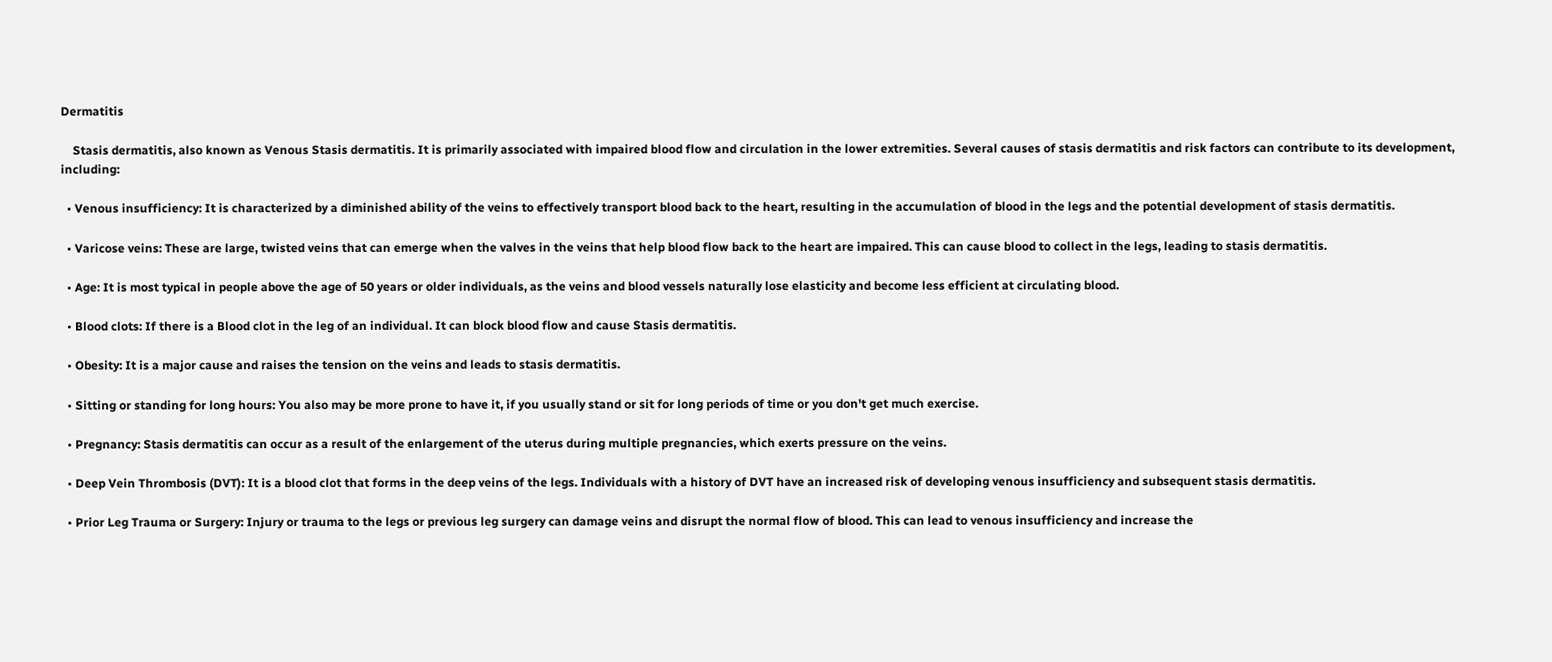Dermatitis

    Stasis dermatitis, also known as Venous Stasis dermatitis. It is primarily associated with impaired blood flow and circulation in the lower extremities. Several causes of stasis dermatitis and risk factors can contribute to its development, including:

  • Venous insufficiency: It is characterized by a diminished ability of the veins to effectively transport blood back to the heart, resulting in the accumulation of blood in the legs and the potential development of stasis dermatitis.

  • Varicose veins: These are large, twisted veins that can emerge when the valves in the veins that help blood flow back to the heart are impaired. This can cause blood to collect in the legs, leading to stasis dermatitis.

  • Age: It is most typical in people above the age of 50 years or older individuals, as the veins and blood vessels naturally lose elasticity and become less efficient at circulating blood.

  • Blood clots: If there is a Blood clot in the leg of an individual. It can block blood flow and cause Stasis dermatitis.

  • Obesity: It is a major cause and raises the tension on the veins and leads to stasis dermatitis.

  • Sitting or standing for long hours: You also may be more prone to have it, if you usually stand or sit for long periods of time or you don't get much exercise.

  • Pregnancy: Stasis dermatitis can occur as a result of the enlargement of the uterus during multiple pregnancies, which exerts pressure on the veins.

  • Deep Vein Thrombosis (DVT): It is a blood clot that forms in the deep veins of the legs. Individuals with a history of DVT have an increased risk of developing venous insufficiency and subsequent stasis dermatitis.

  • Prior Leg Trauma or Surgery: Injury or trauma to the legs or previous leg surgery can damage veins and disrupt the normal flow of blood. This can lead to venous insufficiency and increase the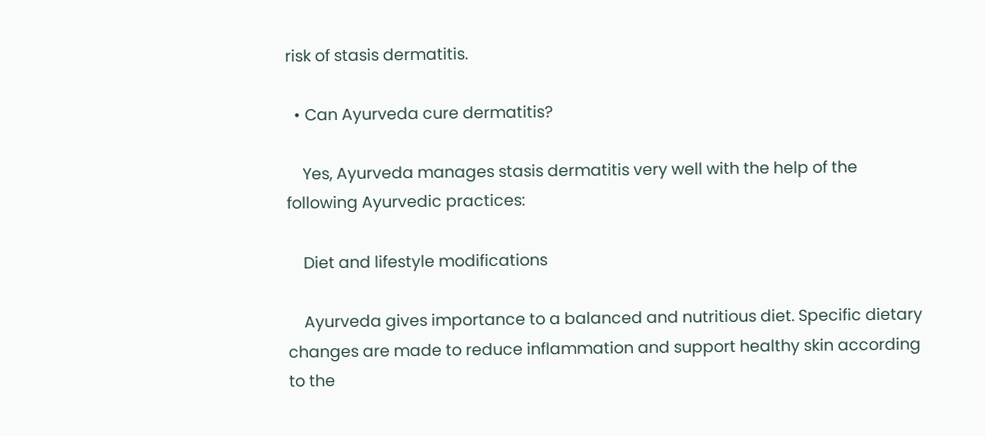risk of stasis dermatitis.

  • Can Ayurveda cure dermatitis?

    Yes, Ayurveda manages stasis dermatitis very well with the help of the following Ayurvedic practices:

    Diet and lifestyle modifications

    Ayurveda gives importance to a balanced and nutritious diet. Specific dietary changes are made to reduce inflammation and support healthy skin according to the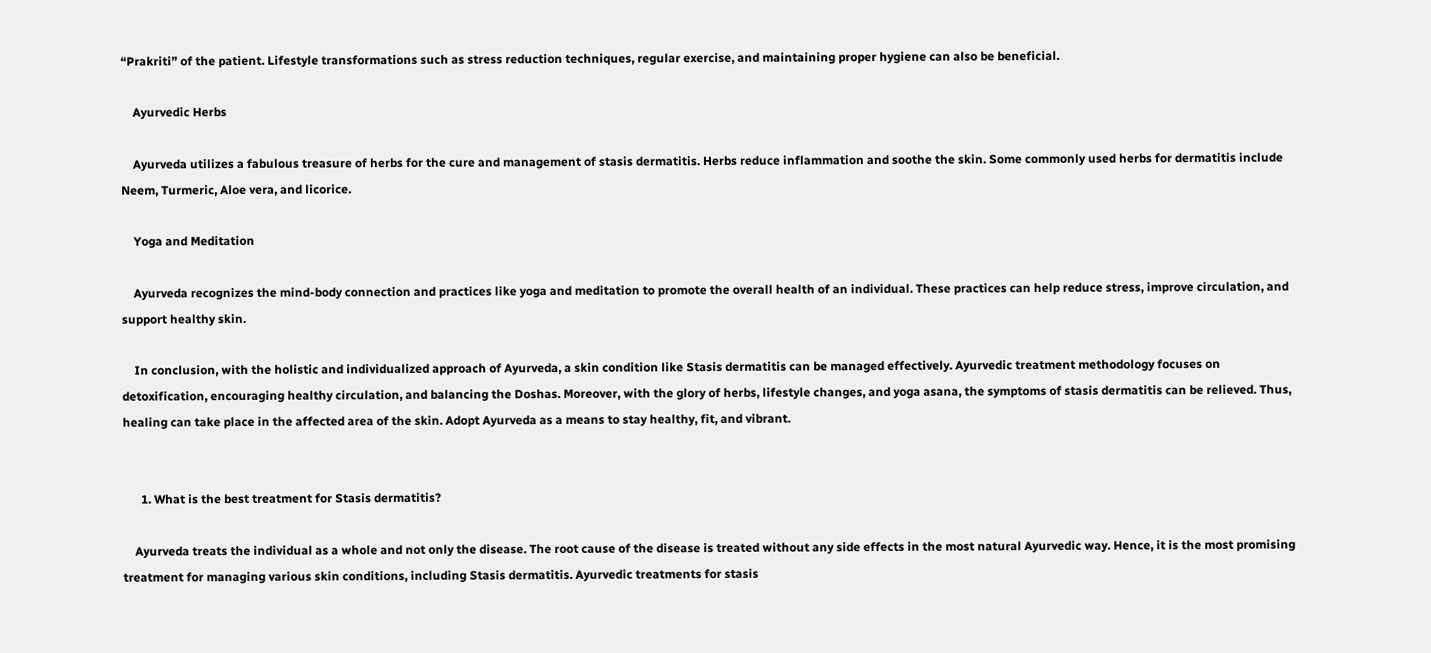“Prakriti” of the patient. Lifestyle transformations such as stress reduction techniques, regular exercise, and maintaining proper hygiene can also be beneficial.

    Ayurvedic Herbs

    Ayurveda utilizes a fabulous treasure of herbs for the cure and management of stasis dermatitis. Herbs reduce inflammation and soothe the skin. Some commonly used herbs for dermatitis include Neem, Turmeric, Aloe vera, and licorice.

    Yoga and Meditation

    Ayurveda recognizes the mind-body connection and practices like yoga and meditation to promote the overall health of an individual. These practices can help reduce stress, improve circulation, and support healthy skin.

    In conclusion, with the holistic and individualized approach of Ayurveda, a skin condition like Stasis dermatitis can be managed effectively. Ayurvedic treatment methodology focuses on detoxification, encouraging healthy circulation, and balancing the Doshas. Moreover, with the glory of herbs, lifestyle changes, and yoga asana, the symptoms of stasis dermatitis can be relieved. Thus, healing can take place in the affected area of the skin. Adopt Ayurveda as a means to stay healthy, fit, and vibrant.


      1. What is the best treatment for Stasis dermatitis?

    Ayurveda treats the individual as a whole and not only the disease. The root cause of the disease is treated without any side effects in the most natural Ayurvedic way. Hence, it is the most promising treatment for managing various skin conditions, including Stasis dermatitis. Ayurvedic treatments for stasis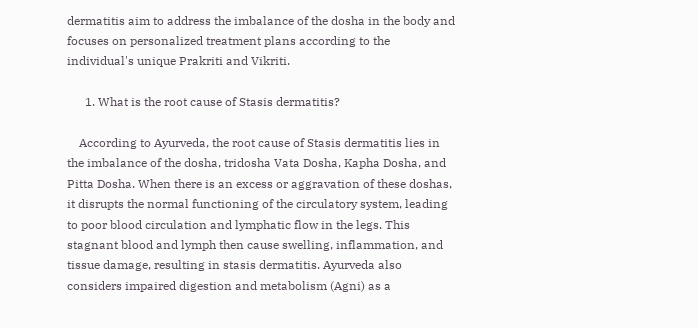dermatitis aim to address the imbalance of the dosha in the body and focuses on personalized treatment plans according to the individual's unique Prakriti and Vikriti.

      1. What is the root cause of Stasis dermatitis?

    According to Ayurveda, the root cause of Stasis dermatitis lies in the imbalance of the dosha, tridosha Vata Dosha, Kapha Dosha, and Pitta Dosha. When there is an excess or aggravation of these doshas, it disrupts the normal functioning of the circulatory system, leading to poor blood circulation and lymphatic flow in the legs. This stagnant blood and lymph then cause swelling, inflammation, and tissue damage, resulting in stasis dermatitis. Ayurveda also considers impaired digestion and metabolism (Agni) as a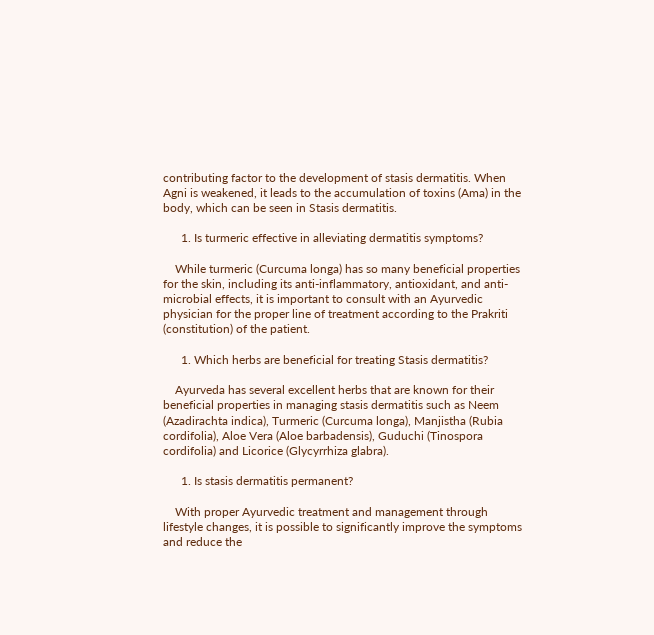contributing factor to the development of stasis dermatitis. When Agni is weakened, it leads to the accumulation of toxins (Ama) in the body, which can be seen in Stasis dermatitis.

      1. Is turmeric effective in alleviating dermatitis symptoms?

    While turmeric (Curcuma longa) has so many beneficial properties for the skin, including its anti-inflammatory, antioxidant, and anti-microbial effects, it is important to consult with an Ayurvedic physician for the proper line of treatment according to the Prakriti (constitution) of the patient.

      1. Which herbs are beneficial for treating Stasis dermatitis?

    Ayurveda has several excellent herbs that are known for their beneficial properties in managing stasis dermatitis such as Neem (Azadirachta indica), Turmeric (Curcuma longa), Manjistha (Rubia cordifolia), Aloe Vera (Aloe barbadensis), Guduchi (Tinospora cordifolia) and Licorice (Glycyrrhiza glabra).

      1. Is stasis dermatitis permanent?

    With proper Ayurvedic treatment and management through lifestyle changes, it is possible to significantly improve the symptoms and reduce the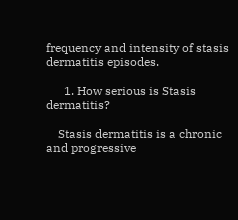frequency and intensity of stasis dermatitis episodes.

      1. How serious is Stasis dermatitis?

    Stasis dermatitis is a chronic and progressive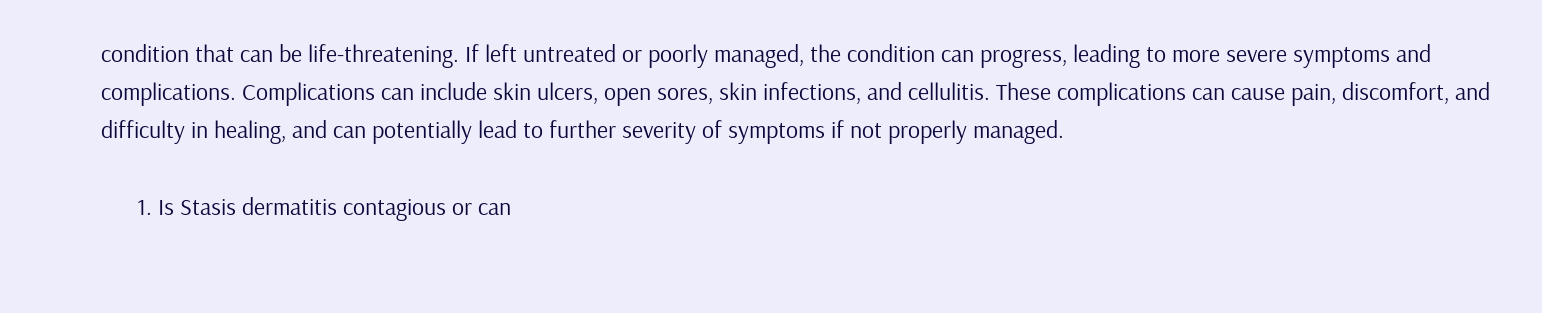condition that can be life-threatening. If left untreated or poorly managed, the condition can progress, leading to more severe symptoms and complications. Complications can include skin ulcers, open sores, skin infections, and cellulitis. These complications can cause pain, discomfort, and difficulty in healing, and can potentially lead to further severity of symptoms if not properly managed.

      1. Is Stasis dermatitis contagious or can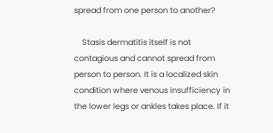spread from one person to another?

    Stasis dermatitis itself is not contagious and cannot spread from person to person. It is a localized skin condition where venous insufficiency in the lower legs or ankles takes place. If it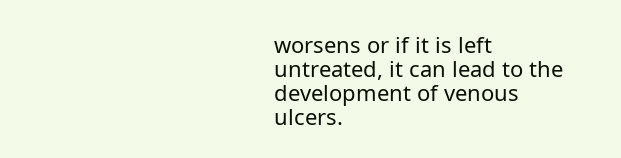worsens or if it is left untreated, it can lead to the development of venous ulcers.